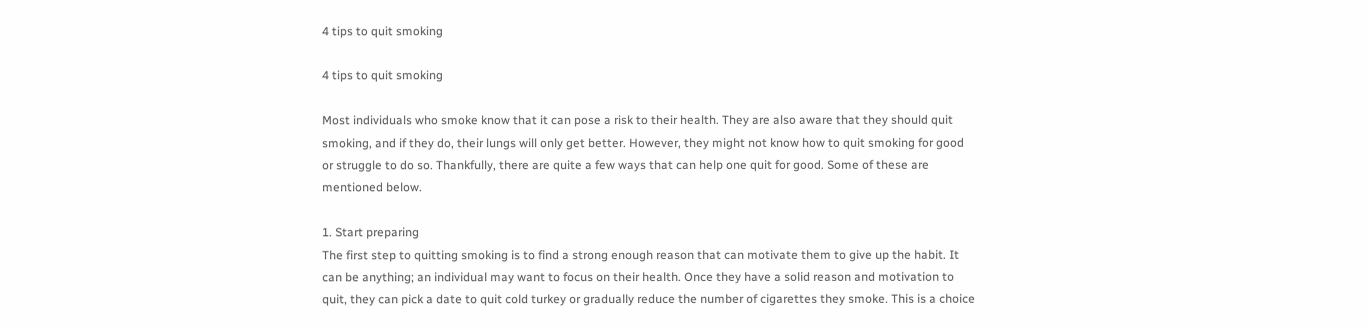4 tips to quit smoking

4 tips to quit smoking

Most individuals who smoke know that it can pose a risk to their health. They are also aware that they should quit smoking, and if they do, their lungs will only get better. However, they might not know how to quit smoking for good or struggle to do so. Thankfully, there are quite a few ways that can help one quit for good. Some of these are mentioned below.

1. Start preparing
The first step to quitting smoking is to find a strong enough reason that can motivate them to give up the habit. It can be anything; an individual may want to focus on their health. Once they have a solid reason and motivation to quit, they can pick a date to quit cold turkey or gradually reduce the number of cigarettes they smoke. This is a choice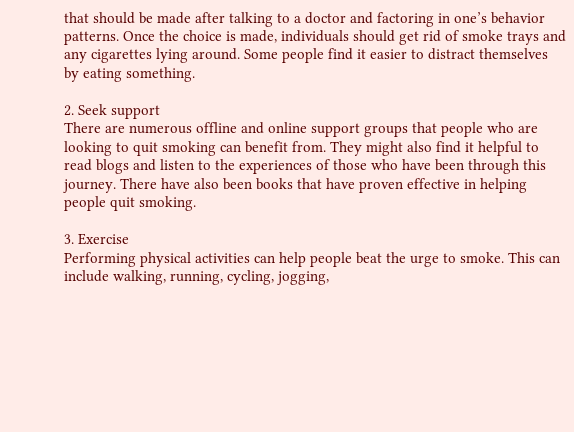that should be made after talking to a doctor and factoring in one’s behavior patterns. Once the choice is made, individuals should get rid of smoke trays and any cigarettes lying around. Some people find it easier to distract themselves by eating something.

2. Seek support
There are numerous offline and online support groups that people who are looking to quit smoking can benefit from. They might also find it helpful to read blogs and listen to the experiences of those who have been through this journey. There have also been books that have proven effective in helping people quit smoking.

3. Exercise
Performing physical activities can help people beat the urge to smoke. This can include walking, running, cycling, jogging,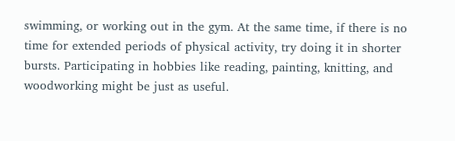swimming, or working out in the gym. At the same time, if there is no time for extended periods of physical activity, try doing it in shorter bursts. Participating in hobbies like reading, painting, knitting, and woodworking might be just as useful.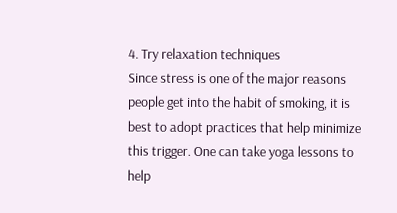4. Try relaxation techniques
Since stress is one of the major reasons people get into the habit of smoking, it is best to adopt practices that help minimize this trigger. One can take yoga lessons to help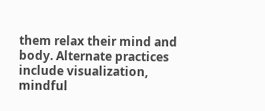them relax their mind and body. Alternate practices include visualization, mindful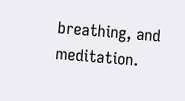breathing, and meditation.